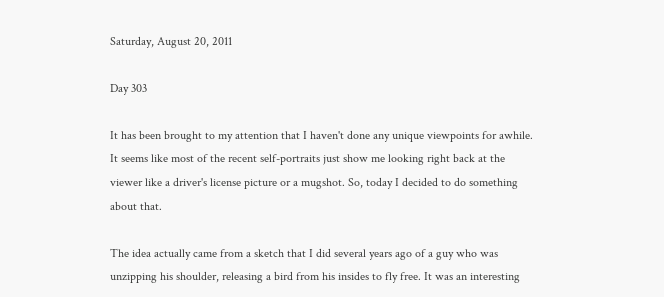Saturday, August 20, 2011

Day 303

It has been brought to my attention that I haven't done any unique viewpoints for awhile. It seems like most of the recent self-portraits just show me looking right back at the viewer like a driver's license picture or a mugshot. So, today I decided to do something about that.

The idea actually came from a sketch that I did several years ago of a guy who was unzipping his shoulder, releasing a bird from his insides to fly free. It was an interesting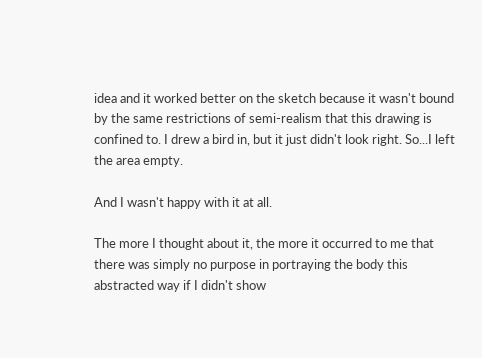idea and it worked better on the sketch because it wasn't bound by the same restrictions of semi-realism that this drawing is confined to. I drew a bird in, but it just didn't look right. So...I left the area empty.

And I wasn't happy with it at all.

The more I thought about it, the more it occurred to me that there was simply no purpose in portraying the body this abstracted way if I didn't show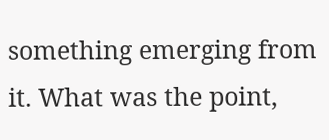something emerging from it. What was the point,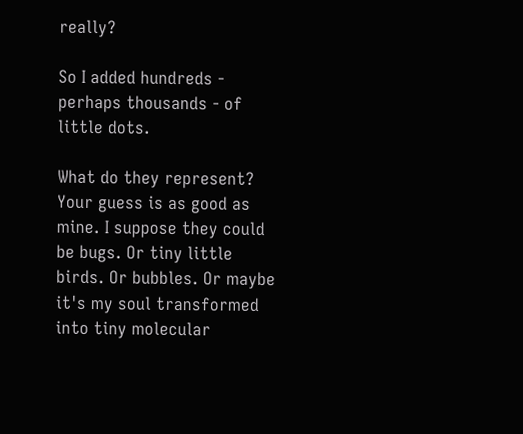really?

So I added hundreds - perhaps thousands - of little dots.

What do they represent? Your guess is as good as mine. I suppose they could be bugs. Or tiny little birds. Or bubbles. Or maybe it's my soul transformed into tiny molecular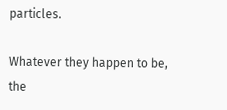particles.

Whatever they happen to be, the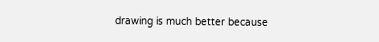drawing is much better because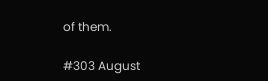of them.

#303 August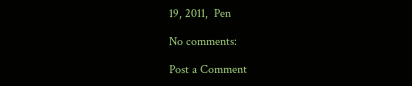19, 2011,  Pen

No comments:

Post a Comment